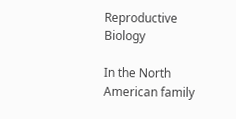Reproductive Biology

In the North American family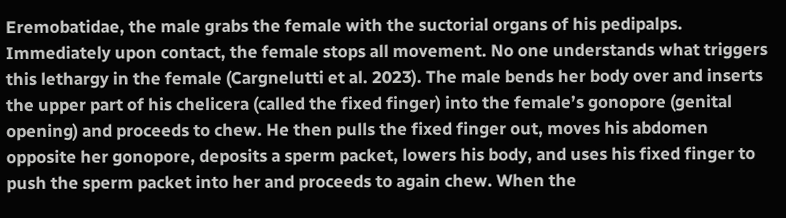Eremobatidae, the male grabs the female with the suctorial organs of his pedipalps. Immediately upon contact, the female stops all movement. No one understands what triggers this lethargy in the female (Cargnelutti et al. 2023). The male bends her body over and inserts the upper part of his chelicera (called the fixed finger) into the female’s gonopore (genital opening) and proceeds to chew. He then pulls the fixed finger out, moves his abdomen opposite her gonopore, deposits a sperm packet, lowers his body, and uses his fixed finger to push the sperm packet into her and proceeds to again chew. When the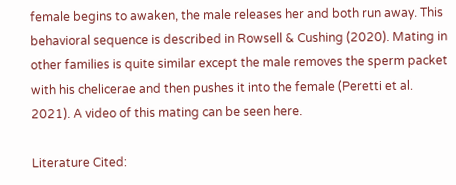female begins to awaken, the male releases her and both run away. This behavioral sequence is described in Rowsell & Cushing (2020). Mating in other families is quite similar except the male removes the sperm packet with his chelicerae and then pushes it into the female (Peretti et al. 2021). A video of this mating can be seen here.

Literature Cited: